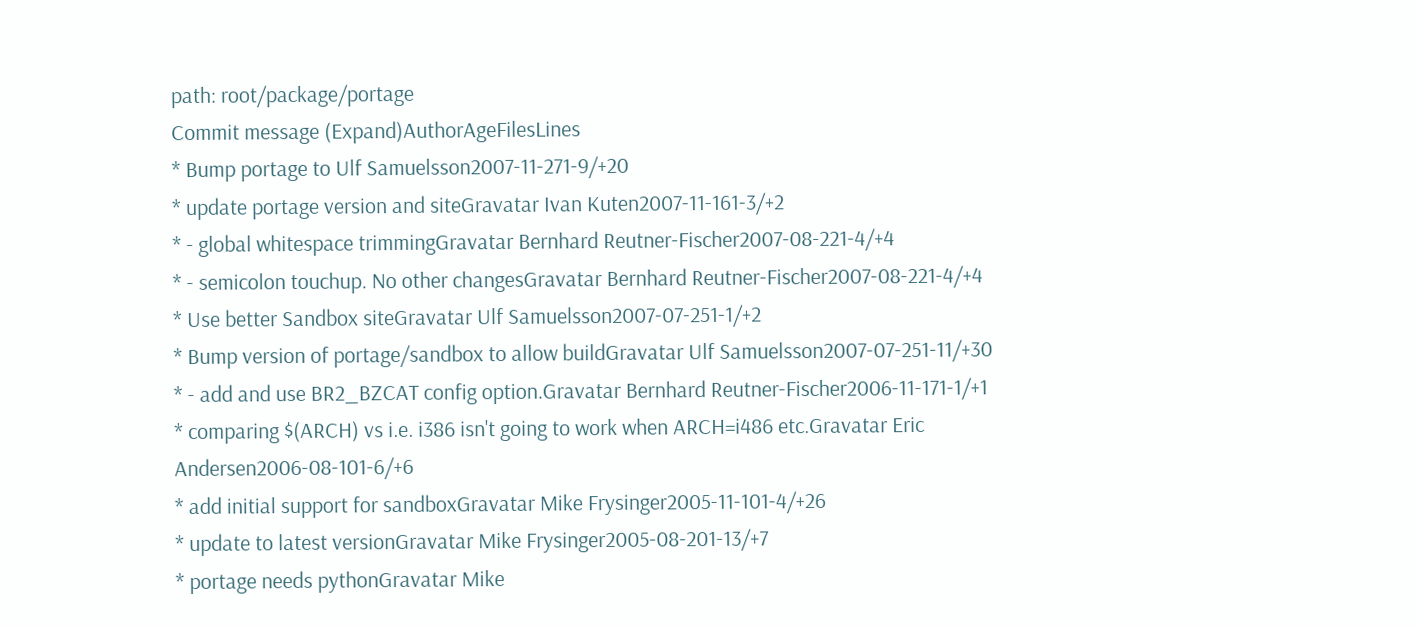path: root/package/portage
Commit message (Expand)AuthorAgeFilesLines
* Bump portage to Ulf Samuelsson2007-11-271-9/+20
* update portage version and siteGravatar Ivan Kuten2007-11-161-3/+2
* - global whitespace trimmingGravatar Bernhard Reutner-Fischer2007-08-221-4/+4
* - semicolon touchup. No other changesGravatar Bernhard Reutner-Fischer2007-08-221-4/+4
* Use better Sandbox siteGravatar Ulf Samuelsson2007-07-251-1/+2
* Bump version of portage/sandbox to allow buildGravatar Ulf Samuelsson2007-07-251-11/+30
* - add and use BR2_BZCAT config option.Gravatar Bernhard Reutner-Fischer2006-11-171-1/+1
* comparing $(ARCH) vs i.e. i386 isn't going to work when ARCH=i486 etc.Gravatar Eric Andersen2006-08-101-6/+6
* add initial support for sandboxGravatar Mike Frysinger2005-11-101-4/+26
* update to latest versionGravatar Mike Frysinger2005-08-201-13/+7
* portage needs pythonGravatar Mike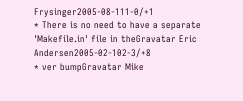Frysinger2005-08-111-0/+1
* There is no need to have a separate 'Makefile.in' file in theGravatar Eric Andersen2005-02-102-3/+8
* ver bumpGravatar Mike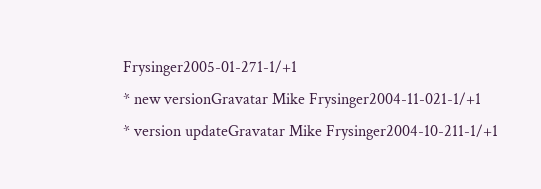Frysinger2005-01-271-1/+1
* new versionGravatar Mike Frysinger2004-11-021-1/+1
* version updateGravatar Mike Frysinger2004-10-211-1/+1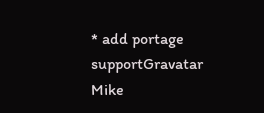* add portage supportGravatar Mike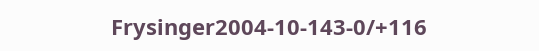Frysinger2004-10-143-0/+116